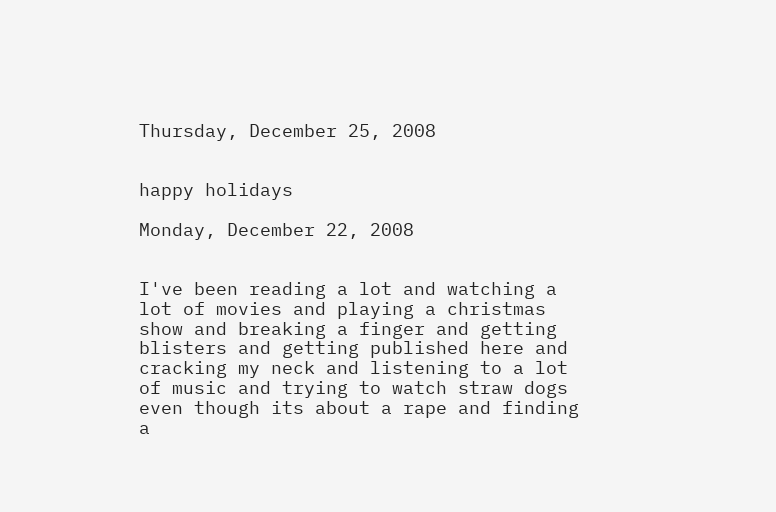Thursday, December 25, 2008


happy holidays

Monday, December 22, 2008


I've been reading a lot and watching a lot of movies and playing a christmas show and breaking a finger and getting blisters and getting published here and cracking my neck and listening to a lot of music and trying to watch straw dogs even though its about a rape and finding a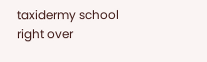taxidermy school right over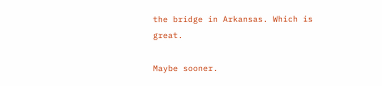the bridge in Arkansas. Which is great.

Maybe sooner.